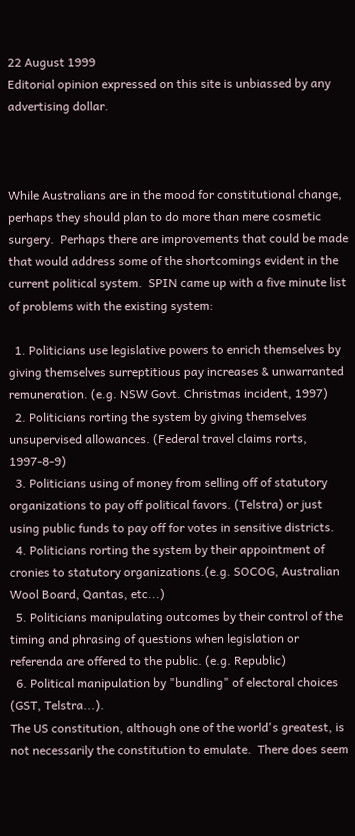22 August 1999
Editorial opinion expressed on this site is unbiassed by any advertising dollar.



While Australians are in the mood for constitutional change, perhaps they should plan to do more than mere cosmetic surgery.  Perhaps there are improvements that could be made that would address some of the shortcomings evident in the current political system.  SPIN came up with a five minute list of problems with the existing system:

  1. Politicians use legislative powers to enrich themselves by giving themselves surreptitious pay increases & unwarranted remuneration. (e.g. NSW Govt. Christmas incident, 1997)
  2. Politicians rorting the system by giving themselves unsupervised allowances. (Federal travel claims rorts, 1997-8-9)
  3. Politicians using of money from selling off of statutory organizations to pay off political favors. (Telstra) or just using public funds to pay off for votes in sensitive districts.
  4. Politicians rorting the system by their appointment of cronies to statutory organizations.(e.g. SOCOG, Australian Wool Board, Qantas, etc...)
  5. Politicians manipulating outcomes by their control of the timing and phrasing of questions when legislation or referenda are offered to the public. (e.g. Republic)
  6. Political manipulation by "bundling" of electoral choices (GST, Telstra...).
The US constitution, although one of the world's greatest, is not necessarily the constitution to emulate.  There does seem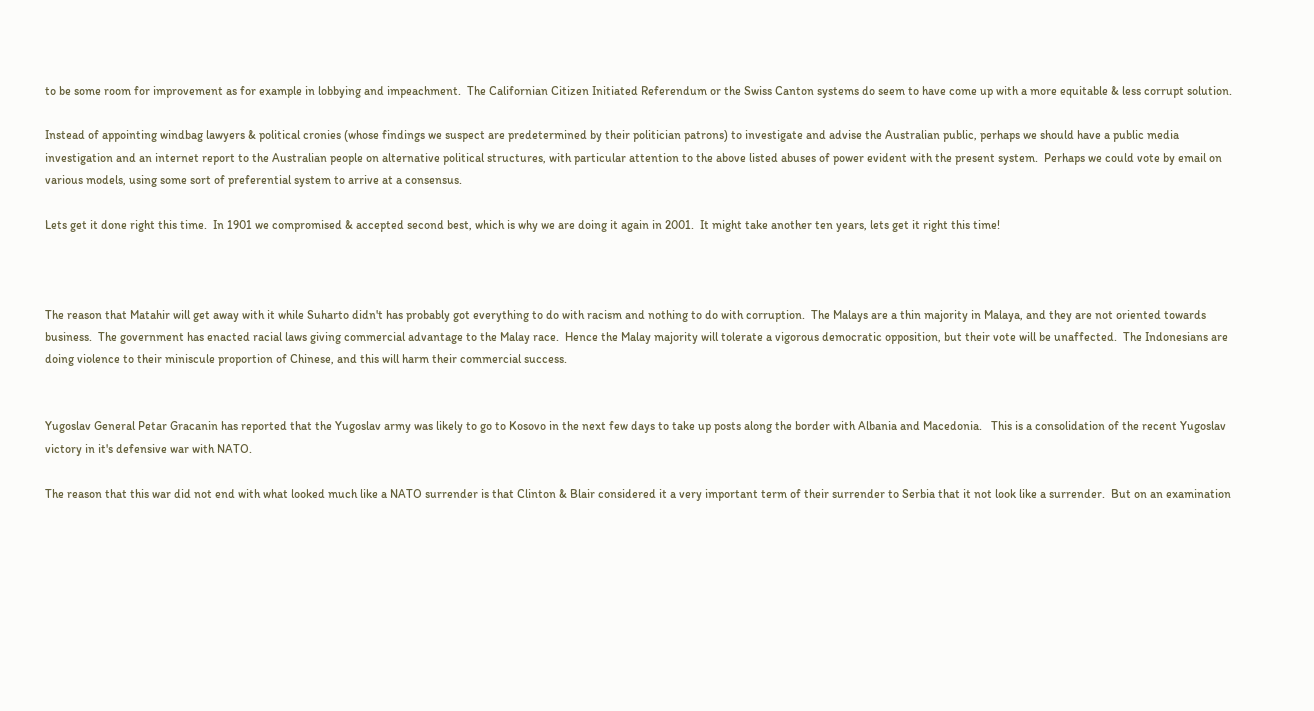to be some room for improvement as for example in lobbying and impeachment.  The Californian Citizen Initiated Referendum or the Swiss Canton systems do seem to have come up with a more equitable & less corrupt solution.

Instead of appointing windbag lawyers & political cronies (whose findings we suspect are predetermined by their politician patrons) to investigate and advise the Australian public, perhaps we should have a public media investigation and an internet report to the Australian people on alternative political structures, with particular attention to the above listed abuses of power evident with the present system.  Perhaps we could vote by email on various models, using some sort of preferential system to arrive at a consensus.

Lets get it done right this time.  In 1901 we compromised & accepted second best, which is why we are doing it again in 2001.  It might take another ten years, lets get it right this time!



The reason that Matahir will get away with it while Suharto didn't has probably got everything to do with racism and nothing to do with corruption.  The Malays are a thin majority in Malaya, and they are not oriented towards business.  The government has enacted racial laws giving commercial advantage to the Malay race.  Hence the Malay majority will tolerate a vigorous democratic opposition, but their vote will be unaffected.  The Indonesians are doing violence to their miniscule proportion of Chinese, and this will harm their commercial success.


Yugoslav General Petar Gracanin has reported that the Yugoslav army was likely to go to Kosovo in the next few days to take up posts along the border with Albania and Macedonia.   This is a consolidation of the recent Yugoslav victory in it's defensive war with NATO.

The reason that this war did not end with what looked much like a NATO surrender is that Clinton & Blair considered it a very important term of their surrender to Serbia that it not look like a surrender.  But on an examination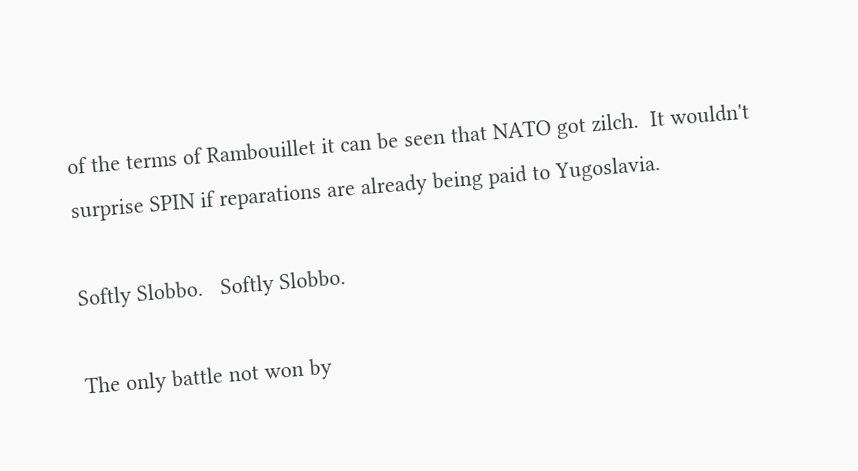of the terms of Rambouillet it can be seen that NATO got zilch.  It wouldn't surprise SPIN if reparations are already being paid to Yugoslavia.

Softly Slobbo.   Softly Slobbo.

The only battle not won by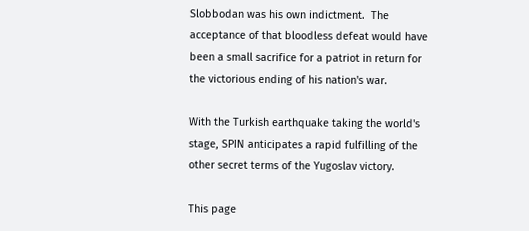Slobbodan was his own indictment.  The acceptance of that bloodless defeat would have been a small sacrifice for a patriot in return for the victorious ending of his nation's war.

With the Turkish earthquake taking the world's stage, SPIN anticipates a rapid fulfilling of the other secret terms of the Yugoslav victory.

This page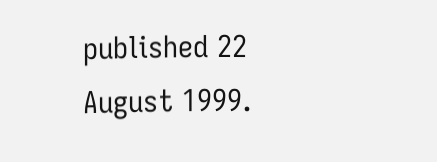published 22 August 1999.